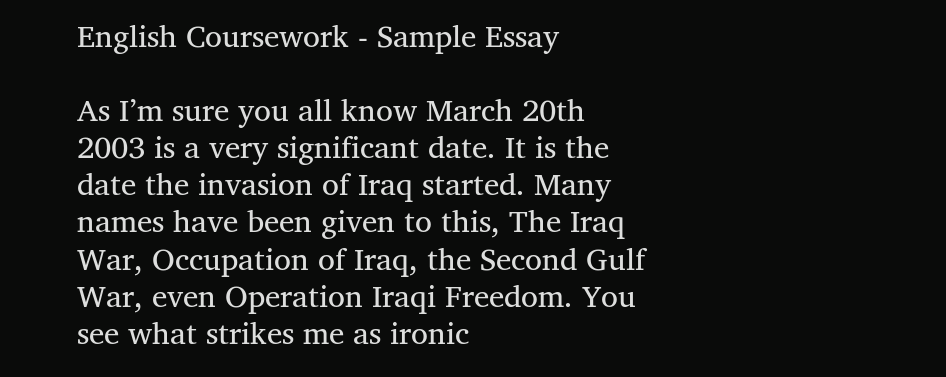English Coursework - Sample Essay

As I’m sure you all know March 20th 2003 is a very significant date. It is the date the invasion of Iraq started. Many names have been given to this, The Iraq War, Occupation of Iraq, the Second Gulf War, even Operation Iraqi Freedom. You see what strikes me as ironic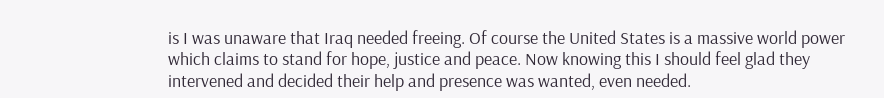is I was unaware that Iraq needed freeing. Of course the United States is a massive world power which claims to stand for hope, justice and peace. Now knowing this I should feel glad they intervened and decided their help and presence was wanted, even needed.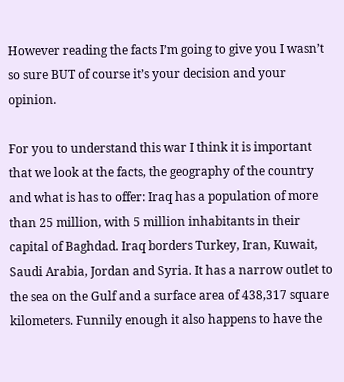However reading the facts I’m going to give you I wasn’t so sure BUT of course it’s your decision and your opinion.

For you to understand this war I think it is important that we look at the facts, the geography of the country and what is has to offer: Iraq has a population of more than 25 million, with 5 million inhabitants in their capital of Baghdad. Iraq borders Turkey, Iran, Kuwait, Saudi Arabia, Jordan and Syria. It has a narrow outlet to the sea on the Gulf and a surface area of 438,317 square kilometers. Funnily enough it also happens to have the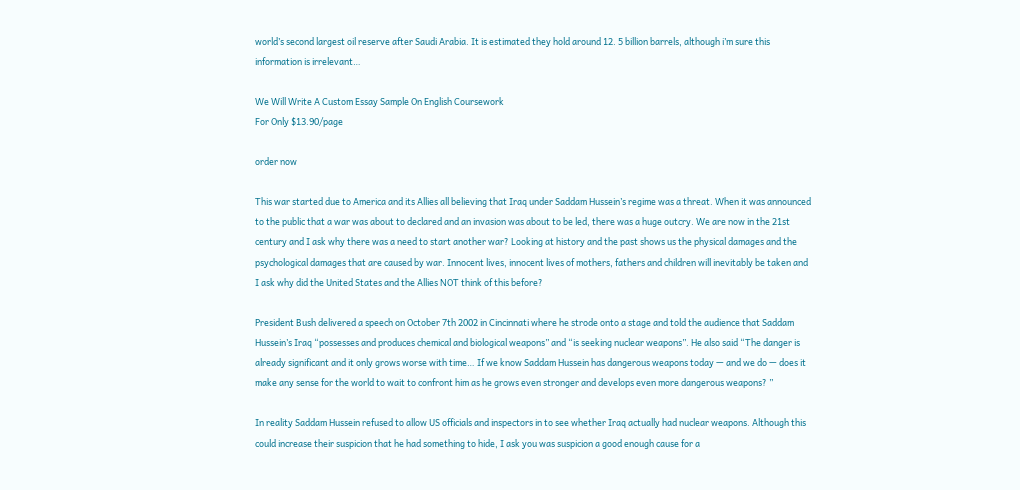world’s second largest oil reserve after Saudi Arabia. It is estimated they hold around 12. 5 billion barrels, although i’m sure this information is irrelevant…

We Will Write A Custom Essay Sample On English Coursework
For Only $13.90/page

order now

This war started due to America and its Allies all believing that Iraq under Saddam Hussein’s regime was a threat. When it was announced to the public that a war was about to declared and an invasion was about to be led, there was a huge outcry. We are now in the 21st century and I ask why there was a need to start another war? Looking at history and the past shows us the physical damages and the psychological damages that are caused by war. Innocent lives, innocent lives of mothers, fathers and children will inevitably be taken and I ask why did the United States and the Allies NOT think of this before?

President Bush delivered a speech on October 7th 2002 in Cincinnati where he strode onto a stage and told the audience that Saddam Hussein’s Iraq “possesses and produces chemical and biological weapons” and “is seeking nuclear weapons”. He also said “The danger is already significant and it only grows worse with time… If we know Saddam Hussein has dangerous weapons today — and we do — does it make any sense for the world to wait to confront him as he grows even stronger and develops even more dangerous weapons? ”

In reality Saddam Hussein refused to allow US officials and inspectors in to see whether Iraq actually had nuclear weapons. Although this could increase their suspicion that he had something to hide, I ask you was suspicion a good enough cause for a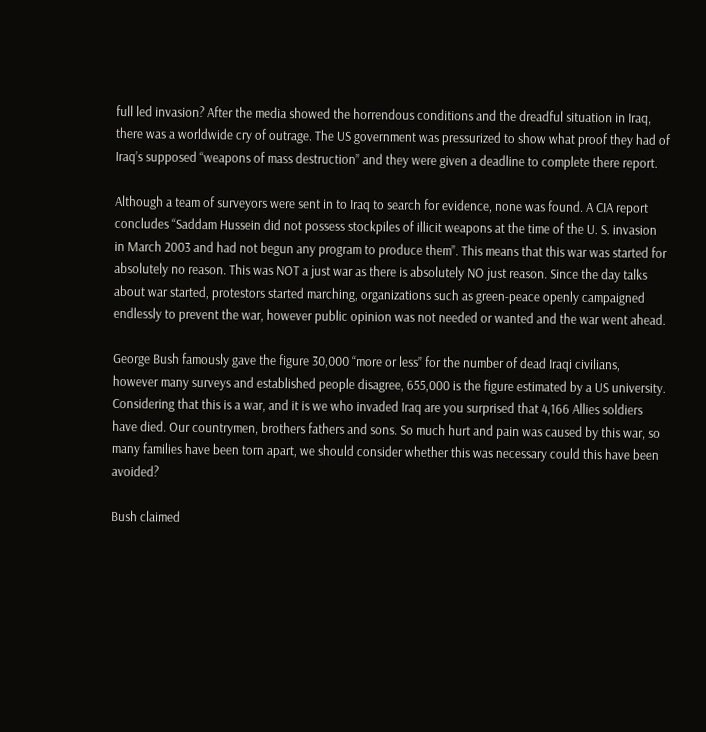full led invasion? After the media showed the horrendous conditions and the dreadful situation in Iraq, there was a worldwide cry of outrage. The US government was pressurized to show what proof they had of Iraq’s supposed “weapons of mass destruction” and they were given a deadline to complete there report.

Although a team of surveyors were sent in to Iraq to search for evidence, none was found. A CIA report concludes “Saddam Hussein did not possess stockpiles of illicit weapons at the time of the U. S. invasion in March 2003 and had not begun any program to produce them”. This means that this war was started for absolutely no reason. This was NOT a just war as there is absolutely NO just reason. Since the day talks about war started, protestors started marching, organizations such as green-peace openly campaigned endlessly to prevent the war, however public opinion was not needed or wanted and the war went ahead.

George Bush famously gave the figure 30,000 “more or less” for the number of dead Iraqi civilians, however many surveys and established people disagree, 655,000 is the figure estimated by a US university. Considering that this is a war, and it is we who invaded Iraq are you surprised that 4,166 Allies soldiers have died. Our countrymen, brothers fathers and sons. So much hurt and pain was caused by this war, so many families have been torn apart, we should consider whether this was necessary could this have been avoided?

Bush claimed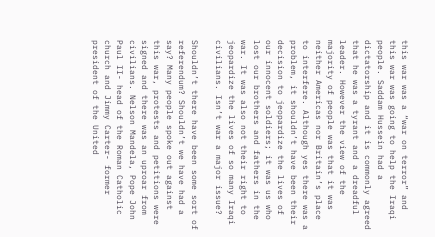this war was a “war on terror” and this war was going to help the Iraqi people. Saddam Hussein had a dictatorship and it is commonly agreed that he was a tyrant and a dreadful leader. However the view of the majority of people was that it was neither Americas nor Britain’s place to interfere. Although yes there was a problem, it shouldn’t have been their decision to jeopardize the lives of our innocent soldiers; it was us who lost our brothers and fathers in the war. It was also not their right to jeopardize the lives of so many Iraqi civilians. Isn’t war a major issue?

Shouldn’t there have been some sort of referendum? Shouldn’t we have had a say? Many people spoke out against this war, protests and petitions were signed and there was an uproar from civilians. Nelson Mandela, Pope John Paul II- head of the Roman Catholic church and Jimmy Carter- former president of the United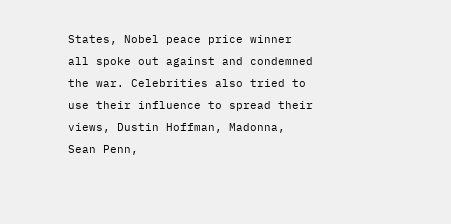States, Nobel peace price winner all spoke out against and condemned the war. Celebrities also tried to use their influence to spread their views, Dustin Hoffman, Madonna, Sean Penn,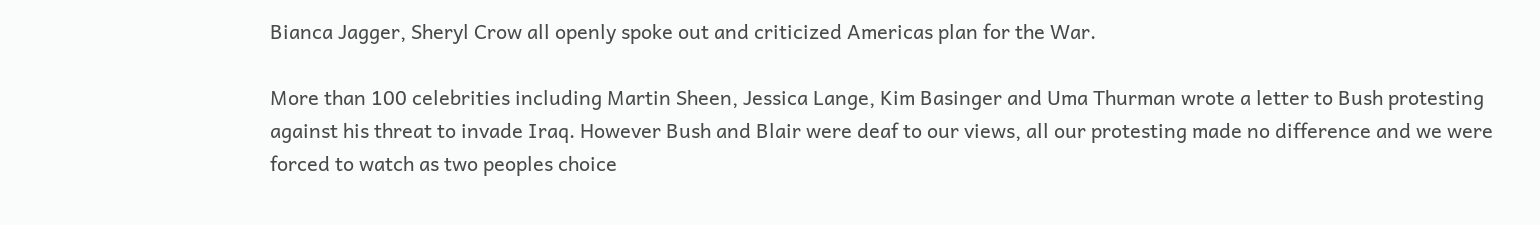Bianca Jagger, Sheryl Crow all openly spoke out and criticized Americas plan for the War.

More than 100 celebrities including Martin Sheen, Jessica Lange, Kim Basinger and Uma Thurman wrote a letter to Bush protesting against his threat to invade Iraq. However Bush and Blair were deaf to our views, all our protesting made no difference and we were forced to watch as two peoples choice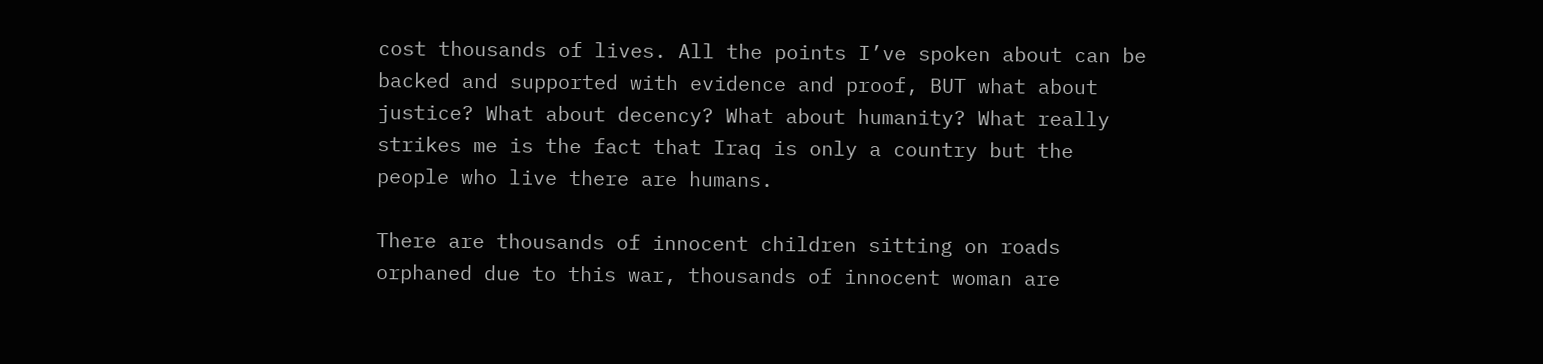cost thousands of lives. All the points I’ve spoken about can be backed and supported with evidence and proof, BUT what about justice? What about decency? What about humanity? What really strikes me is the fact that Iraq is only a country but the people who live there are humans.

There are thousands of innocent children sitting on roads orphaned due to this war, thousands of innocent woman are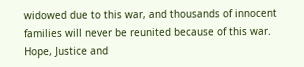widowed due to this war, and thousands of innocent families will never be reunited because of this war. Hope, Justice and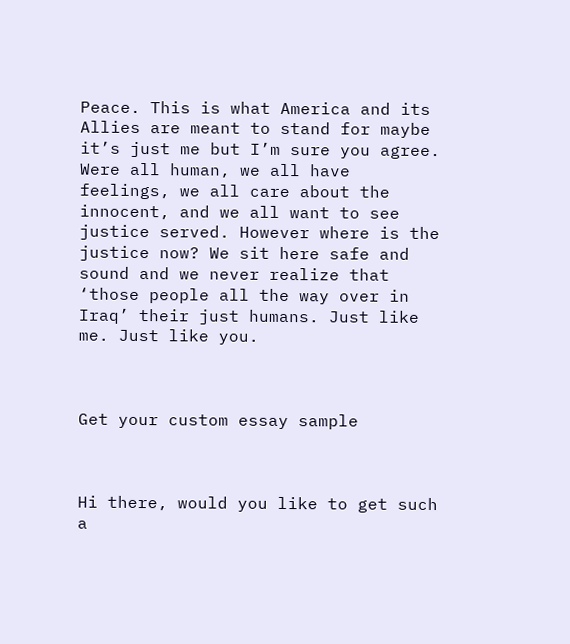Peace. This is what America and its Allies are meant to stand for maybe it’s just me but I’m sure you agree. Were all human, we all have feelings, we all care about the innocent, and we all want to see justice served. However where is the justice now? We sit here safe and sound and we never realize that ‘those people all the way over in Iraq’ their just humans. Just like me. Just like you.



Get your custom essay sample



Hi there, would you like to get such a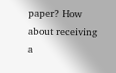paper? How about receiving a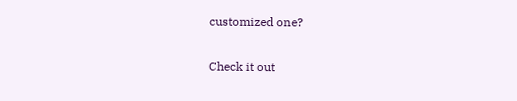customized one?

Check it out